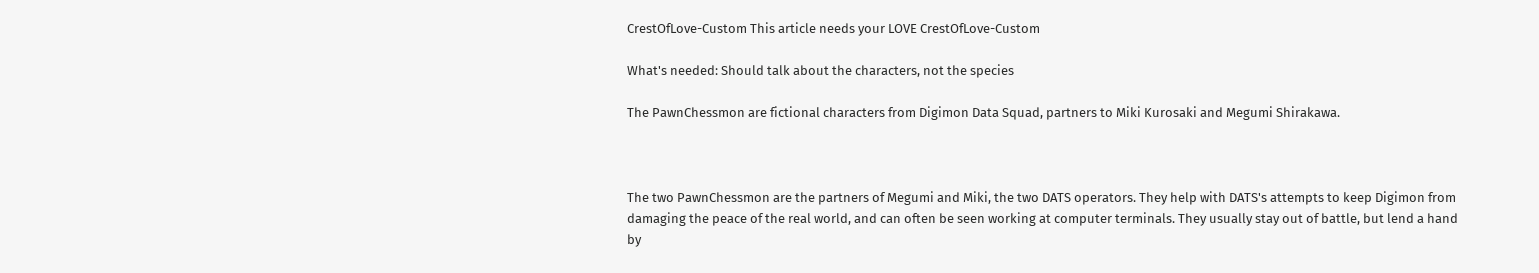CrestOfLove-Custom This article needs your LOVE CrestOfLove-Custom

What's needed: Should talk about the characters, not the species

The PawnChessmon are fictional characters from Digimon Data Squad, partners to Miki Kurosaki and Megumi Shirakawa.



The two PawnChessmon are the partners of Megumi and Miki, the two DATS operators. They help with DATS's attempts to keep Digimon from damaging the peace of the real world, and can often be seen working at computer terminals. They usually stay out of battle, but lend a hand by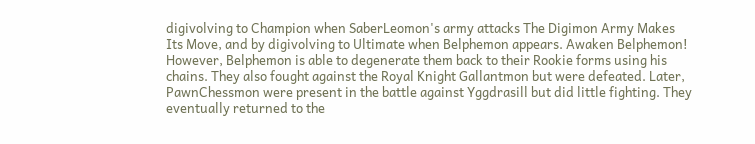digivolving to Champion when SaberLeomon's army attacks The Digimon Army Makes Its Move, and by digivolving to Ultimate when Belphemon appears. Awaken Belphemon! However, Belphemon is able to degenerate them back to their Rookie forms using his chains. They also fought against the Royal Knight Gallantmon but were defeated. Later, PawnChessmon were present in the battle against Yggdrasill but did little fighting. They eventually returned to the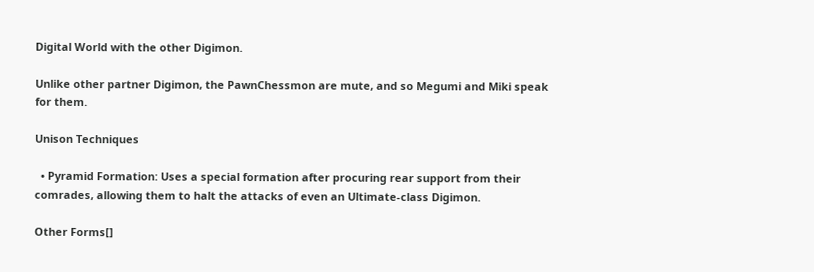Digital World with the other Digimon.

Unlike other partner Digimon, the PawnChessmon are mute, and so Megumi and Miki speak for them.

Unison Techniques

  • Pyramid Formation: Uses a special formation after procuring rear support from their comrades, allowing them to halt the attacks of even an Ultimate-class Digimon.

Other Forms[]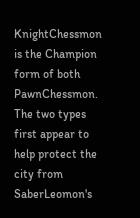KnightChessmon is the Champion form of both PawnChessmon. The two types first appear to help protect the city from SaberLeomon's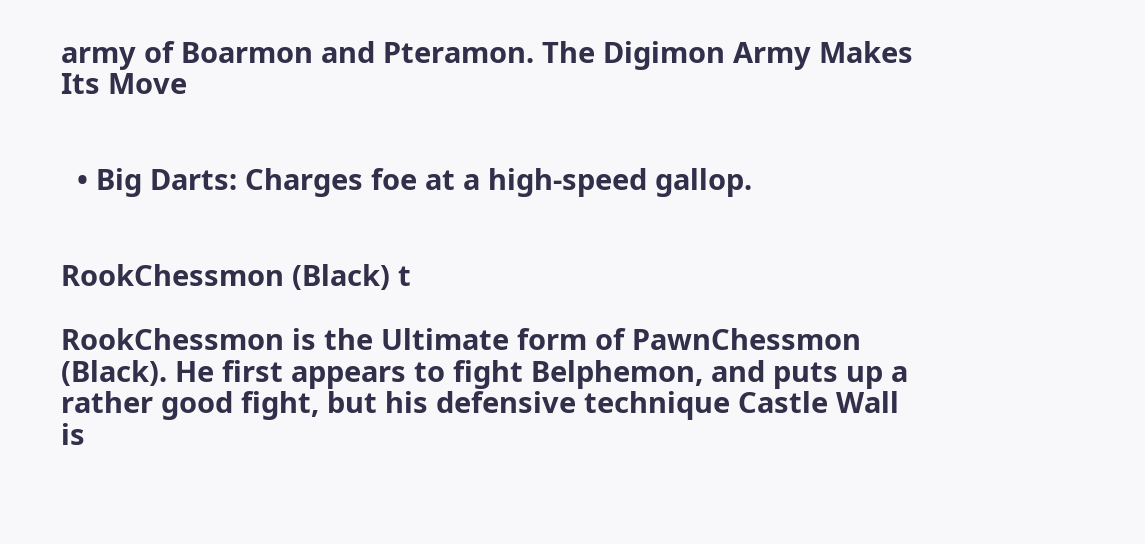army of Boarmon and Pteramon. The Digimon Army Makes Its Move


  • Big Darts: Charges foe at a high-speed gallop.


RookChessmon (Black) t

RookChessmon is the Ultimate form of PawnChessmon (Black). He first appears to fight Belphemon, and puts up a rather good fight, but his defensive technique Castle Wall is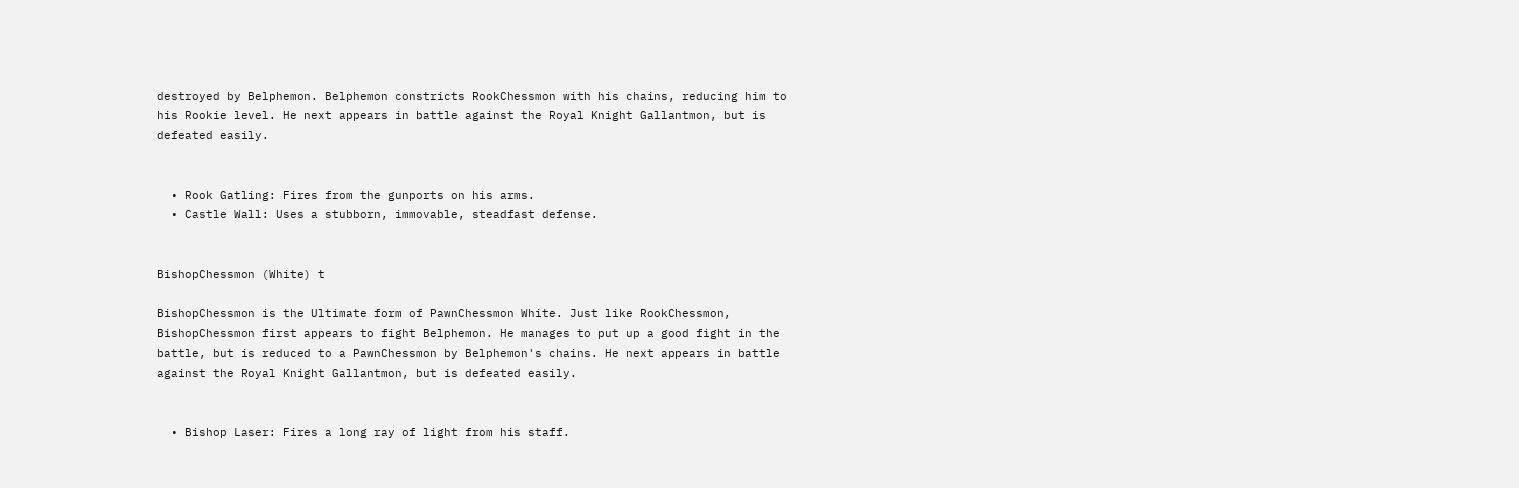destroyed by Belphemon. Belphemon constricts RookChessmon with his chains, reducing him to his Rookie level. He next appears in battle against the Royal Knight Gallantmon, but is defeated easily.


  • Rook Gatling: Fires from the gunports on his arms.
  • Castle Wall: Uses a stubborn, immovable, steadfast defense.


BishopChessmon (White) t

BishopChessmon is the Ultimate form of PawnChessmon White. Just like RookChessmon, BishopChessmon first appears to fight Belphemon. He manages to put up a good fight in the battle, but is reduced to a PawnChessmon by Belphemon's chains. He next appears in battle against the Royal Knight Gallantmon, but is defeated easily.


  • Bishop Laser: Fires a long ray of light from his staff.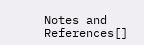Notes and References[]